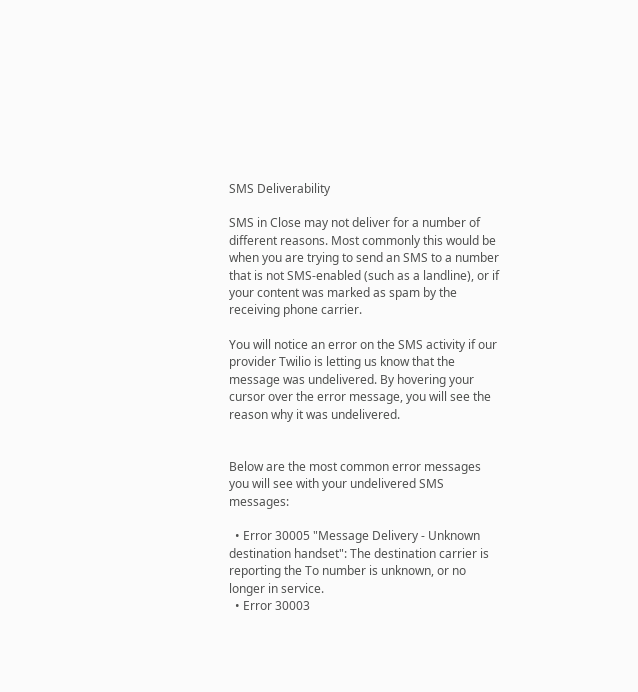SMS Deliverability

SMS in Close may not deliver for a number of different reasons. Most commonly this would be when you are trying to send an SMS to a number that is not SMS-enabled (such as a landline), or if your content was marked as spam by the receiving phone carrier.

You will notice an error on the SMS activity if our provider Twilio is letting us know that the message was undelivered. By hovering your cursor over the error message, you will see the reason why it was undelivered.


Below are the most common error messages you will see with your undelivered SMS messages:

  • Error 30005 "Message Delivery - Unknown destination handset": The destination carrier is reporting the To number is unknown, or no longer in service.
  • Error 30003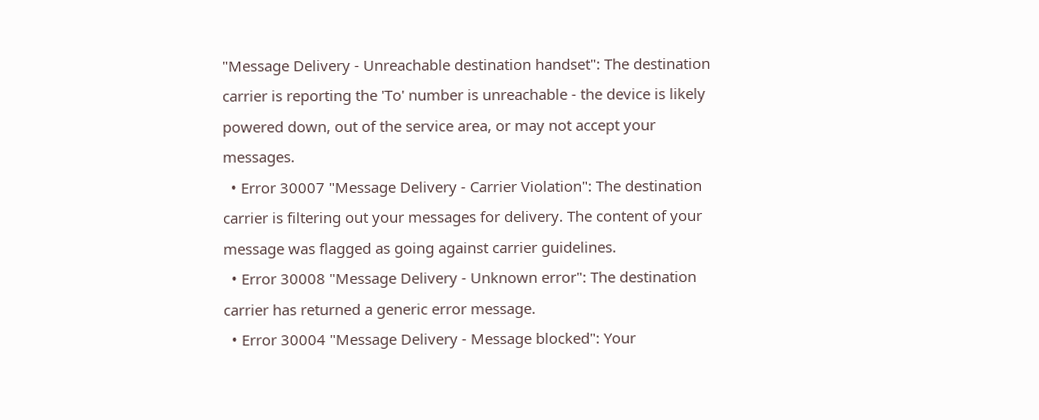"Message Delivery - Unreachable destination handset": The destination carrier is reporting the 'To' number is unreachable - the device is likely powered down, out of the service area, or may not accept your messages.
  • Error 30007 "Message Delivery - Carrier Violation": The destination carrier is filtering out your messages for delivery. The content of your message was flagged as going against carrier guidelines.
  • Error 30008 "Message Delivery - Unknown error": The destination carrier has returned a generic error message.
  • Error 30004 "Message Delivery - Message blocked": Your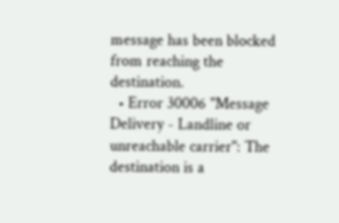message has been blocked from reaching the destination.
  • Error 30006 "Message Delivery - Landline or unreachable carrier": The destination is a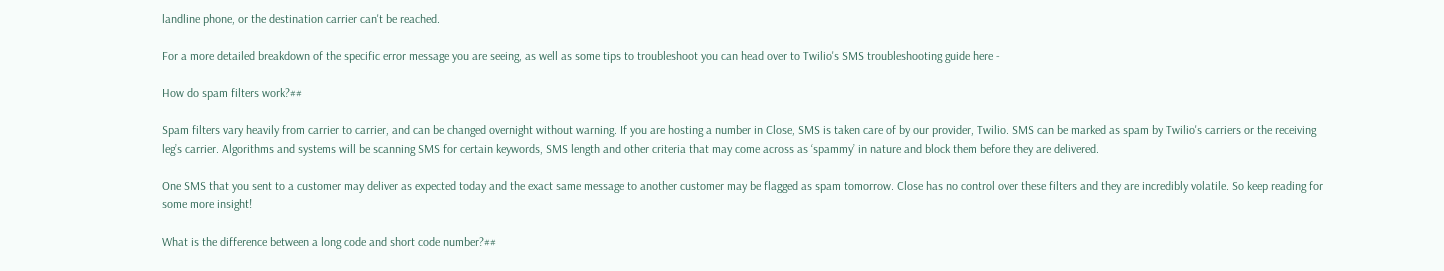landline phone, or the destination carrier can't be reached.

For a more detailed breakdown of the specific error message you are seeing, as well as some tips to troubleshoot you can head over to Twilio's SMS troubleshooting guide here -

How do spam filters work?##

Spam filters vary heavily from carrier to carrier, and can be changed overnight without warning. If you are hosting a number in Close, SMS is taken care of by our provider, Twilio. SMS can be marked as spam by Twilio's carriers or the receiving leg’s carrier. Algorithms and systems will be scanning SMS for certain keywords, SMS length and other criteria that may come across as ‘spammy’ in nature and block them before they are delivered.

One SMS that you sent to a customer may deliver as expected today and the exact same message to another customer may be flagged as spam tomorrow. Close has no control over these filters and they are incredibly volatile. So keep reading for some more insight!

What is the difference between a long code and short code number?##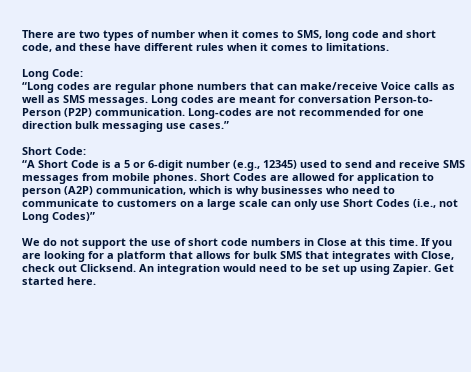There are two types of number when it comes to SMS, long code and short code, and these have different rules when it comes to limitations.

Long Code:
“Long codes are regular phone numbers that can make/receive Voice calls as well as SMS messages. Long codes are meant for conversation Person-to-Person (P2P) communication. Long-codes are not recommended for one direction bulk messaging use cases.”

Short Code:
“A Short Code is a 5 or 6-digit number (e.g., 12345) used to send and receive SMS messages from mobile phones. Short Codes are allowed for application to person (A2P) communication, which is why businesses who need to communicate to customers on a large scale can only use Short Codes (i.e., not Long Codes)”

We do not support the use of short code numbers in Close at this time. If you are looking for a platform that allows for bulk SMS that integrates with Close, check out Clicksend. An integration would need to be set up using Zapier. Get started here.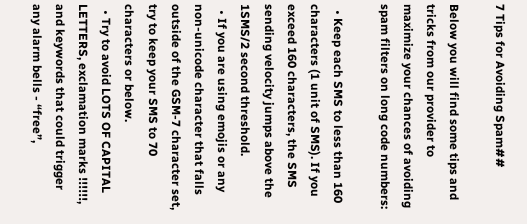7 Tips for Avoiding Spam##

Below you will find some tips and tricks from our provider to maximize your chances of avoiding spam filters on long code numbers:

  • Keep each SMS to less than 160 characters (1 unit of SMS). If you exceed 160 characters, the SMS sending velocity jumps above the 1SMS/2 second threshold.
  • If you are using emojis or any non-unicode character that falls outside of the GSM-7 character set, try to keep your SMS to 70 characters or below.
  • Try to avoid LOTS OF CAPITAL LETTERS, exclamation marks !!!!!!, and keywords that could trigger any alarm bells - “free”,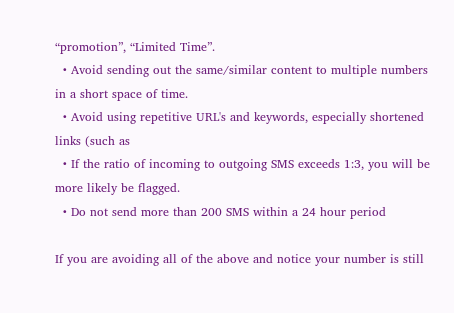“promotion”, “Limited Time”.
  • Avoid sending out the same/similar content to multiple numbers in a short space of time.
  • Avoid using repetitive URL's and keywords, especially shortened links (such as
  • If the ratio of incoming to outgoing SMS exceeds 1:3, you will be more likely be flagged.
  • Do not send more than 200 SMS within a 24 hour period

If you are avoiding all of the above and notice your number is still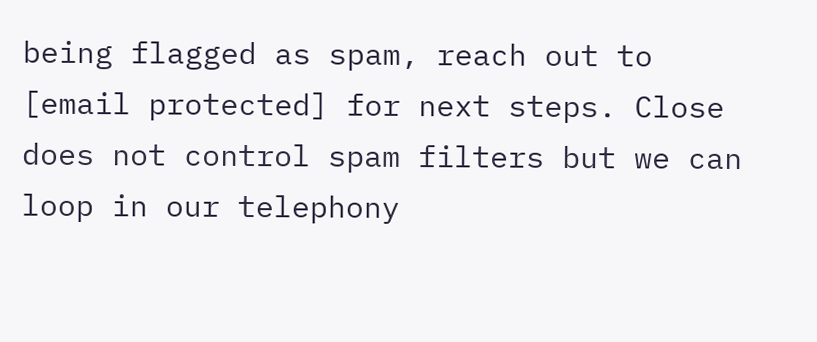being flagged as spam, reach out to [email protected] for next steps. Close does not control spam filters but we can loop in our telephony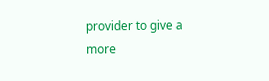provider to give a more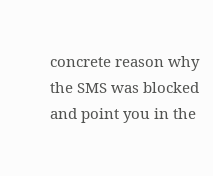concrete reason why the SMS was blocked and point you in the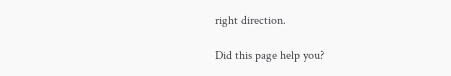right direction.

Did this page help you?